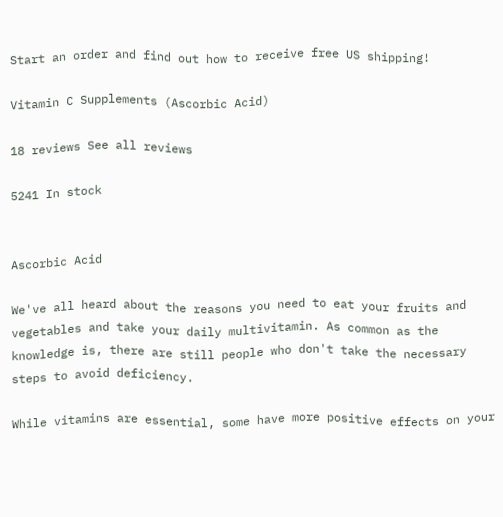Start an order and find out how to receive free US shipping!

Vitamin C Supplements (Ascorbic Acid)

18 reviews See all reviews

5241 In stock


Ascorbic Acid

We've all heard about the reasons you need to eat your fruits and vegetables and take your daily multivitamin. As common as the knowledge is, there are still people who don't take the necessary steps to avoid deficiency.

While vitamins are essential, some have more positive effects on your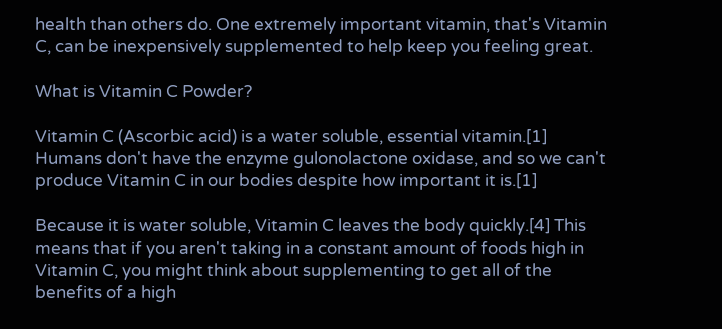health than others do. One extremely important vitamin, that's Vitamin C, can be inexpensively supplemented to help keep you feeling great.

What is Vitamin C Powder?

Vitamin C (Ascorbic acid) is a water soluble, essential vitamin.[1] Humans don't have the enzyme gulonolactone oxidase, and so we can't produce Vitamin C in our bodies despite how important it is.[1]

Because it is water soluble, Vitamin C leaves the body quickly.[4] This means that if you aren't taking in a constant amount of foods high in Vitamin C, you might think about supplementing to get all of the benefits of a high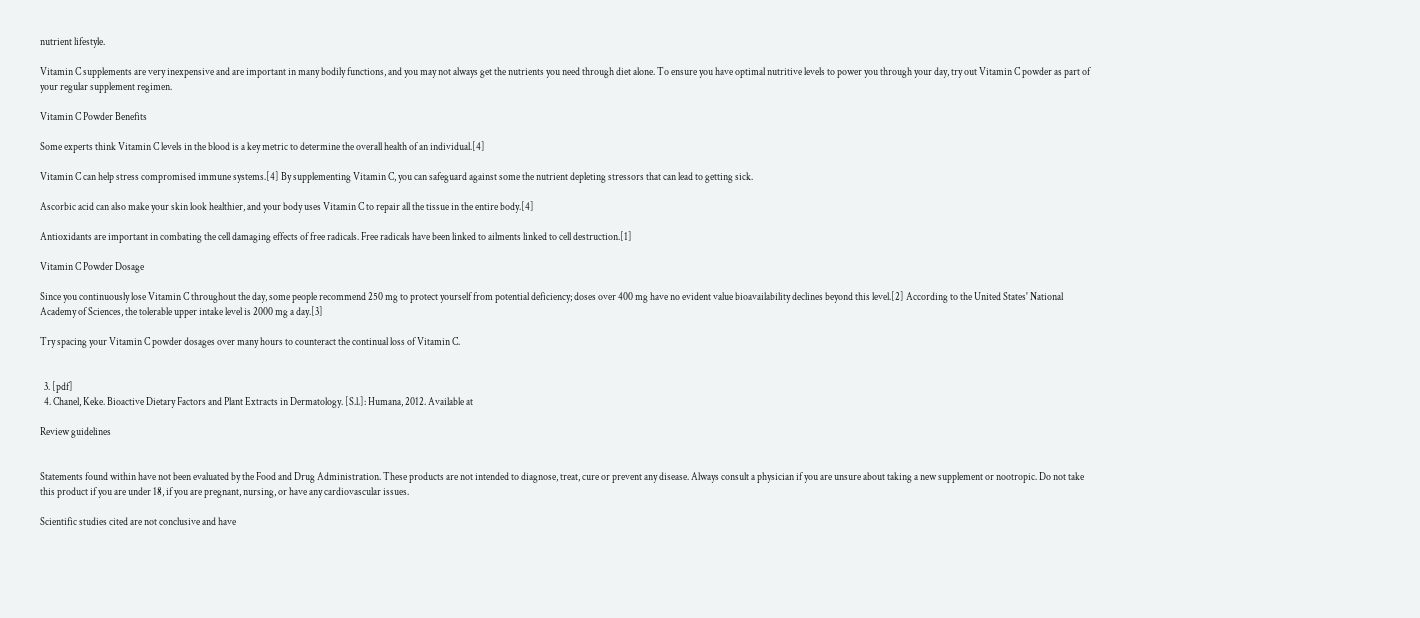nutrient lifestyle.

Vitamin C supplements are very inexpensive and are important in many bodily functions, and you may not always get the nutrients you need through diet alone. To ensure you have optimal nutritive levels to power you through your day, try out Vitamin C powder as part of your regular supplement regimen.

Vitamin C Powder Benefits

Some experts think Vitamin C levels in the blood is a key metric to determine the overall health of an individual.[4]

Vitamin C can help stress compromised immune systems.[4] By supplementing Vitamin C, you can safeguard against some the nutrient depleting stressors that can lead to getting sick.

Ascorbic acid can also make your skin look healthier, and your body uses Vitamin C to repair all the tissue in the entire body.[4]

Antioxidants are important in combating the cell damaging effects of free radicals. Free radicals have been linked to ailments linked to cell destruction.[1]

Vitamin C Powder Dosage

Since you continuously lose Vitamin C throughout the day, some people recommend 250 mg to protect yourself from potential deficiency; doses over 400 mg have no evident value bioavailability declines beyond this level.[2] According to the United States' National Academy of Sciences, the tolerable upper intake level is 2000 mg a day.[3]

Try spacing your Vitamin C powder dosages over many hours to counteract the continual loss of Vitamin C.


  3. [pdf]
  4. Chanel, Keke. Bioactive Dietary Factors and Plant Extracts in Dermatology. [S.l.]: Humana, 2012. Available at

Review guidelines


Statements found within have not been evaluated by the Food and Drug Administration. These products are not intended to diagnose, treat, cure or prevent any disease. Always consult a physician if you are unsure about taking a new supplement or nootropic. Do not take this product if you are under 18, if you are pregnant, nursing, or have any cardiovascular issues.

Scientific studies cited are not conclusive and have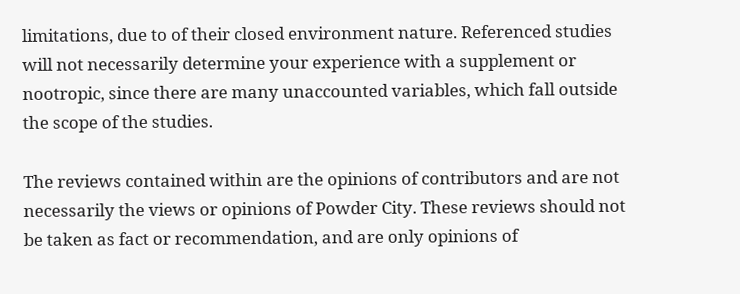limitations, due to of their closed environment nature. Referenced studies will not necessarily determine your experience with a supplement or nootropic, since there are many unaccounted variables, which fall outside the scope of the studies.

The reviews contained within are the opinions of contributors and are not necessarily the views or opinions of Powder City. These reviews should not be taken as fact or recommendation, and are only opinions of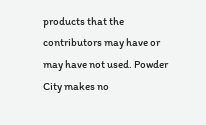products that the contributors may have or may have not used. Powder City makes no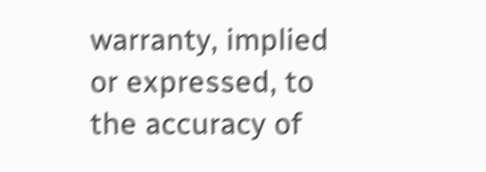warranty, implied or expressed, to the accuracy of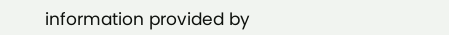information provided by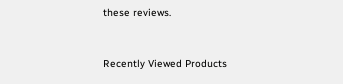these reviews.


Recently Viewed Products